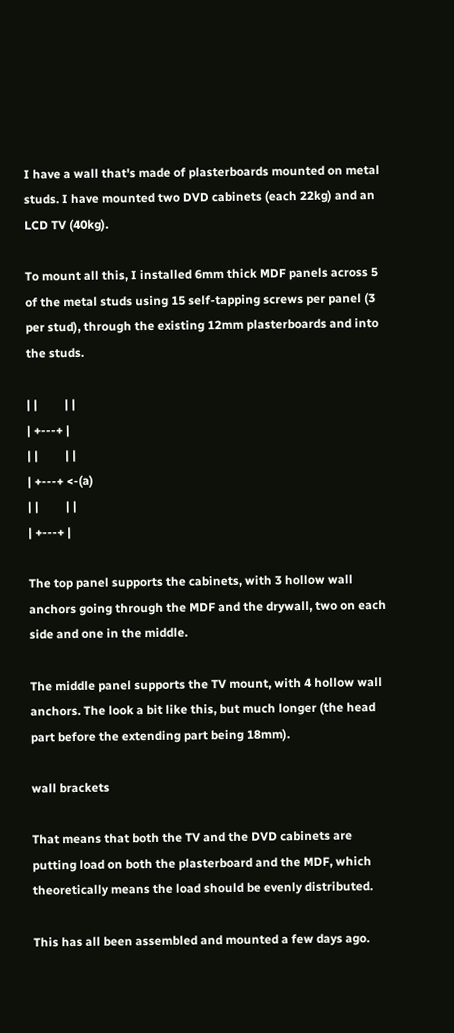I have a wall that's made of plasterboards mounted on metal studs. I have mounted two DVD cabinets (each 22kg) and an LCD TV (40kg).

To mount all this, I installed 6mm thick MDF panels across 5 of the metal studs using 15 self-tapping screws per panel (3 per stud), through the existing 12mm plasterboards and into the studs.

| |         | |
| +---+ |
| |         | |
| +---+ <-(a)
| |         | |
| +---+ |

The top panel supports the cabinets, with 3 hollow wall anchors going through the MDF and the drywall, two on each side and one in the middle.

The middle panel supports the TV mount, with 4 hollow wall anchors. The look a bit like this, but much longer (the head part before the extending part being 18mm).

wall brackets

That means that both the TV and the DVD cabinets are putting load on both the plasterboard and the MDF, which theoretically means the load should be evenly distributed.

This has all been assembled and mounted a few days ago.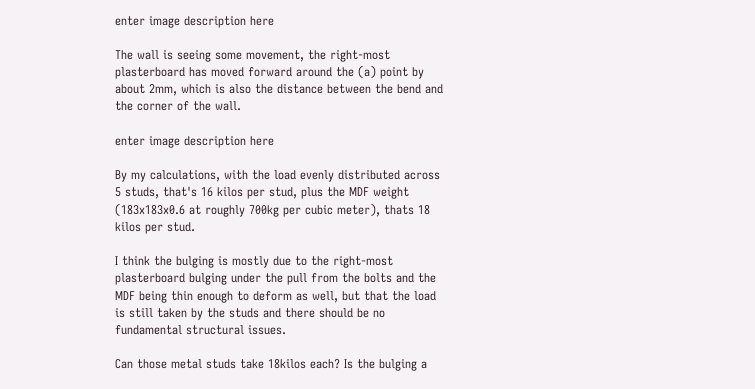enter image description here

The wall is seeing some movement, the right-most plasterboard has moved forward around the (a) point by about 2mm, which is also the distance between the bend and the corner of the wall.

enter image description here

By my calculations, with the load evenly distributed across 5 studs, that's 16 kilos per stud, plus the MDF weight (183x183x0.6 at roughly 700kg per cubic meter), thats 18 kilos per stud.

I think the bulging is mostly due to the right-most plasterboard bulging under the pull from the bolts and the MDF being thin enough to deform as well, but that the load is still taken by the studs and there should be no fundamental structural issues.

Can those metal studs take 18kilos each? Is the bulging a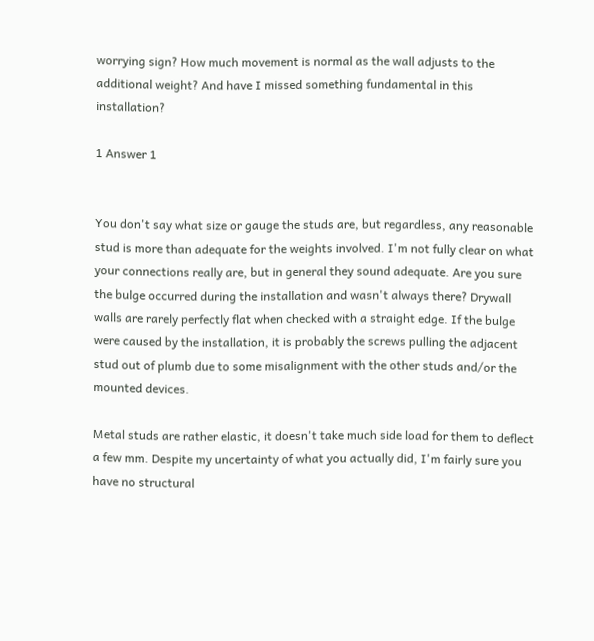worrying sign? How much movement is normal as the wall adjusts to the additional weight? And have I missed something fundamental in this installation?

1 Answer 1


You don't say what size or gauge the studs are, but regardless, any reasonable stud is more than adequate for the weights involved. I'm not fully clear on what your connections really are, but in general they sound adequate. Are you sure the bulge occurred during the installation and wasn't always there? Drywall walls are rarely perfectly flat when checked with a straight edge. If the bulge were caused by the installation, it is probably the screws pulling the adjacent stud out of plumb due to some misalignment with the other studs and/or the mounted devices.

Metal studs are rather elastic, it doesn't take much side load for them to deflect a few mm. Despite my uncertainty of what you actually did, I'm fairly sure you have no structural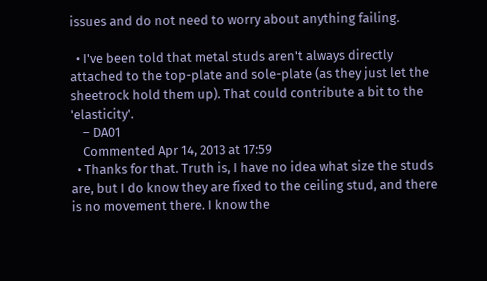issues and do not need to worry about anything failing.

  • I've been told that metal studs aren't always directly attached to the top-plate and sole-plate (as they just let the sheetrock hold them up). That could contribute a bit to the 'elasticity'.
    – DA01
    Commented Apr 14, 2013 at 17:59
  • Thanks for that. Truth is, I have no idea what size the studs are, but I do know they are fixed to the ceiling stud, and there is no movement there. I know the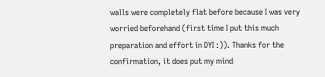walls were completely flat before because I was very worried beforehand (first time I put this much preparation and effort in DYI :)). Thanks for the confirmation, it does put my mind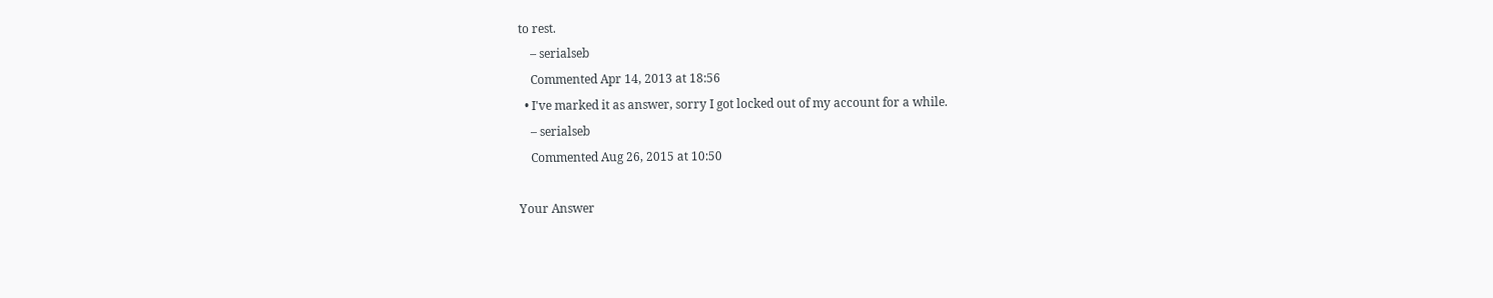to rest.
    – serialseb
    Commented Apr 14, 2013 at 18:56
  • I've marked it as answer, sorry I got locked out of my account for a while.
    – serialseb
    Commented Aug 26, 2015 at 10:50

Your Answer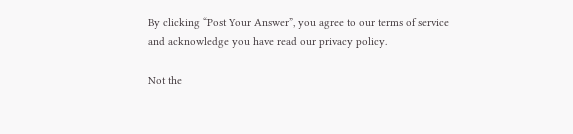By clicking “Post Your Answer”, you agree to our terms of service and acknowledge you have read our privacy policy.

Not the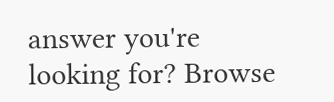answer you're looking for? Browse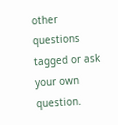other questions tagged or ask your own question.